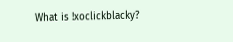What is !xoclickblacky?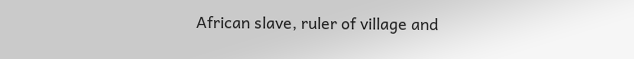African slave, ruler of village and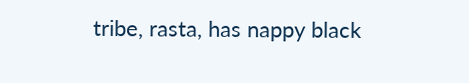tribe, rasta, has nappy black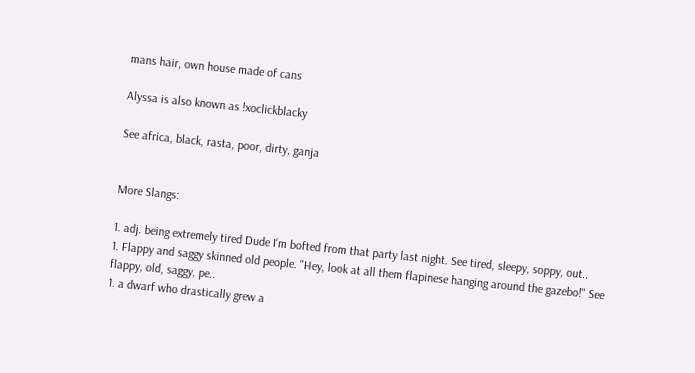mans hair, own house made of cans

Alyssa is also known as !xoclickblacky

See africa, black, rasta, poor, dirty, ganja


More Slangs:

1. adj. being extremely tired Dude I'm bofted from that party last night. See tired, sleepy, soppy, out..
1. Flappy and saggy skinned old people. "Hey, look at all them flapinese hanging around the gazebo!" See flappy, old, saggy, pe..
1. a dwarf who drastically grew a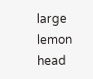large lemon head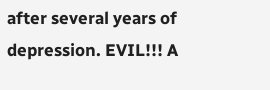after several years of depression. EVIL!!! A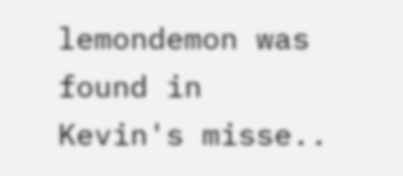lemondemon was found in Kevin's misse..